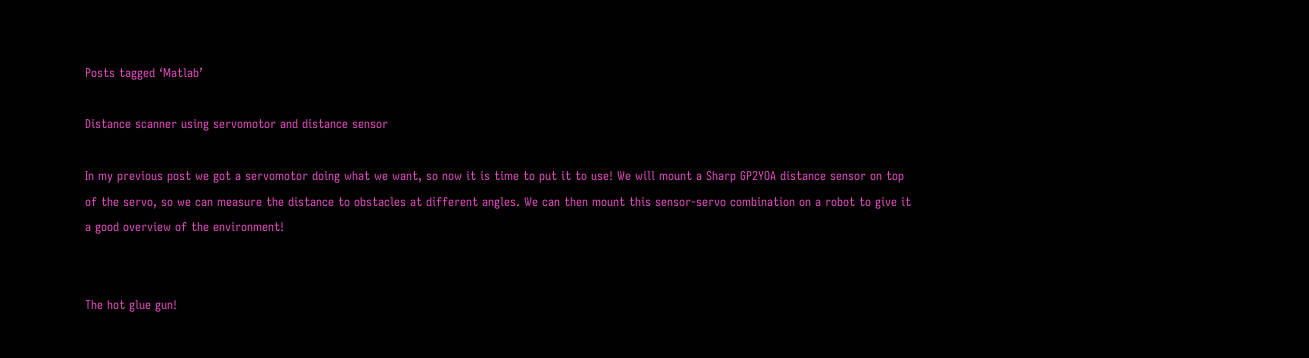Posts tagged ‘Matlab’

Distance scanner using servomotor and distance sensor

In my previous post we got a servomotor doing what we want, so now it is time to put it to use! We will mount a Sharp GP2YOA distance sensor on top of the servo, so we can measure the distance to obstacles at different angles. We can then mount this sensor-servo combination on a robot to give it a good overview of the environment!


The hot glue gun!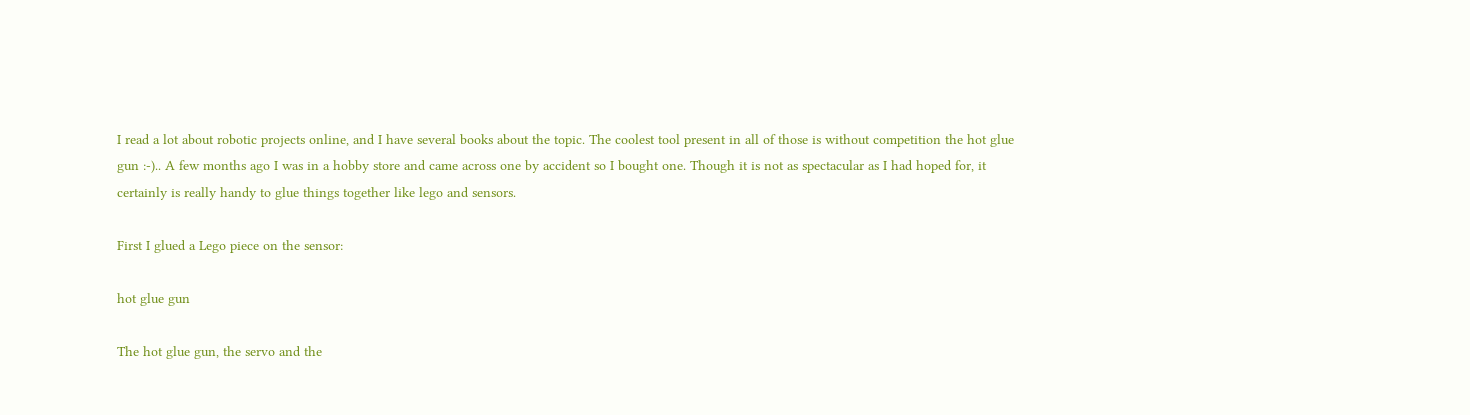I read a lot about robotic projects online, and I have several books about the topic. The coolest tool present in all of those is without competition the hot glue gun :-).. A few months ago I was in a hobby store and came across one by accident so I bought one. Though it is not as spectacular as I had hoped for, it certainly is really handy to glue things together like lego and sensors.

First I glued a Lego piece on the sensor:

hot glue gun

The hot glue gun, the servo and the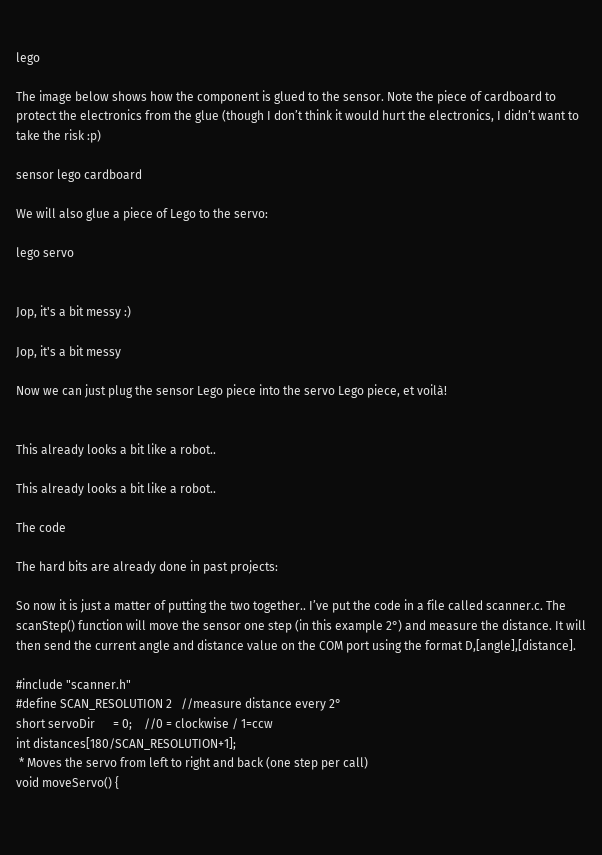lego

The image below shows how the component is glued to the sensor. Note the piece of cardboard to protect the electronics from the glue (though I don’t think it would hurt the electronics, I didn’t want to take the risk :p)

sensor lego cardboard

We will also glue a piece of Lego to the servo:

lego servo


Jop, it's a bit messy :)

Jop, it's a bit messy

Now we can just plug the sensor Lego piece into the servo Lego piece, et voilà!


This already looks a bit like a robot..

This already looks a bit like a robot..

The code

The hard bits are already done in past projects:

So now it is just a matter of putting the two together.. I’ve put the code in a file called scanner.c. The scanStep() function will move the sensor one step (in this example 2°) and measure the distance. It will then send the current angle and distance value on the COM port using the format D,[angle],[distance].

#include "scanner.h"
#define SCAN_RESOLUTION 2   //measure distance every 2°
short servoDir      = 0;    //0 = clockwise / 1=ccw
int distances[180/SCAN_RESOLUTION+1];
 * Moves the servo from left to right and back (one step per call)
void moveServo() {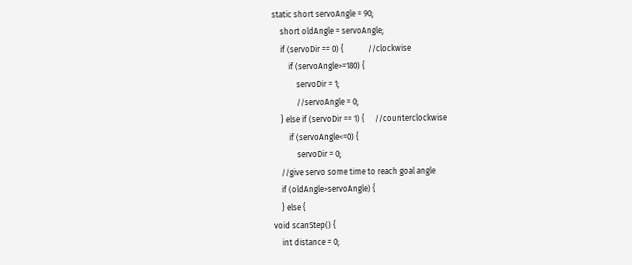static short servoAngle = 90;
    short oldAngle = servoAngle;
    if (servoDir == 0) {            //clockwise
        if (servoAngle>=180) {
            servoDir = 1;
            //servoAngle = 0;
    } else if (servoDir == 1) {     //counterclockwise
        if (servoAngle<=0) {
            servoDir = 0;
    //give servo some time to reach goal angle
    if (oldAngle>servoAngle) {
    } else {
void scanStep() {
    int distance = 0;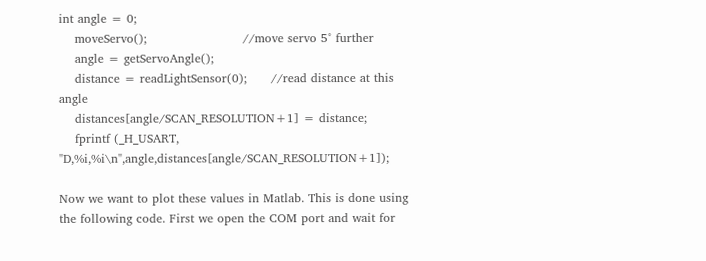int angle = 0;
    moveServo();                        //move servo 5° further
    angle = getServoAngle();
    distance = readLightSensor(0);      //read distance at this angle
    distances[angle/SCAN_RESOLUTION+1] = distance;
    fprintf (_H_USART, "D,%i,%i\n",angle,distances[angle/SCAN_RESOLUTION+1]);

Now we want to plot these values in Matlab. This is done using the following code. First we open the COM port and wait for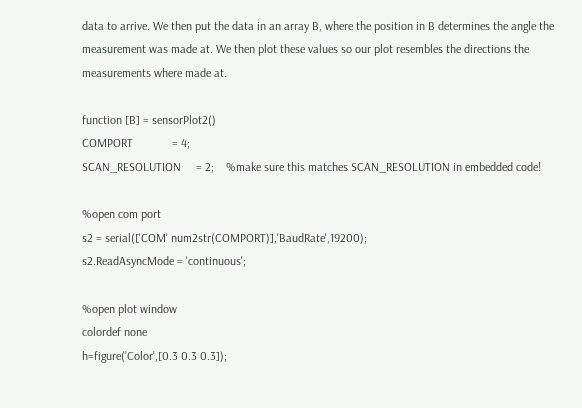data to arrive. We then put the data in an array B, where the position in B determines the angle the measurement was made at. We then plot these values so our plot resembles the directions the measurements where made at.

function [B] = sensorPlot2()
COMPORT             = 4;
SCAN_RESOLUTION     = 2;    %make sure this matches SCAN_RESOLUTION in embedded code!

%open com port
s2 = serial(['COM' num2str(COMPORT)],'BaudRate',19200);
s2.ReadAsyncMode = 'continuous';

%open plot window
colordef none
h=figure('Color',[0.3 0.3 0.3]);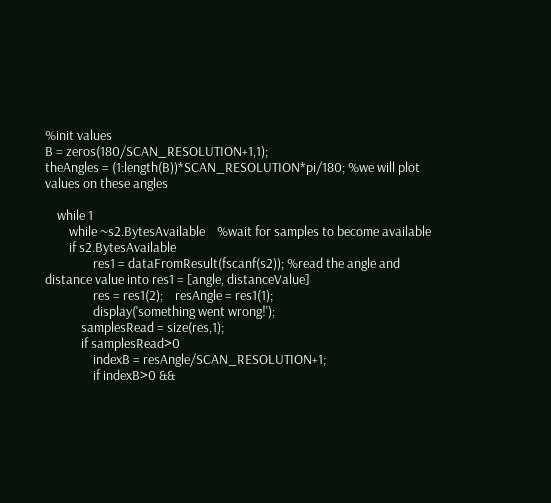%init values
B = zeros(180/SCAN_RESOLUTION+1,1);
theAngles = (1:length(B))*SCAN_RESOLUTION*pi/180; %we will plot values on these angles

    while 1
        while ~s2.BytesAvailable    %wait for samples to become available
        if s2.BytesAvailable
                res1 = dataFromResult(fscanf(s2)); %read the angle and distance value into res1 = [angle, distanceValue]
                res = res1(2);    resAngle = res1(1);
                display('something went wrong!');
            samplesRead = size(res,1);
            if samplesRead>0
                indexB = resAngle/SCAN_RESOLUTION+1;
                if indexB>0 &&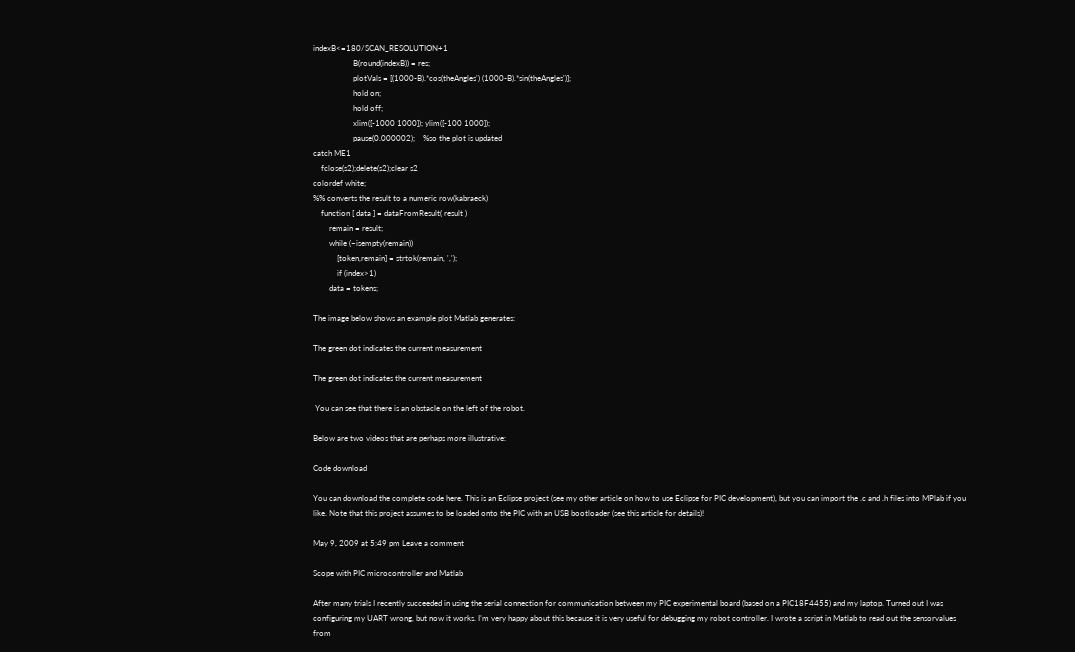indexB<=180/SCAN_RESOLUTION+1
                    B(round(indexB)) = res;
                    plotVals = [(1000-B).*cos(theAngles') (1000-B).*sin(theAngles')];
                    hold on;
                    hold off;
                    xlim([-1000 1000]); ylim([-100 1000]);
                    pause(0.000002);    %so the plot is updated
catch ME1
    fclose(s2);delete(s2);clear s2
colordef white;
%% converts the result to a numeric row(kabraeck)
    function [ data ] = dataFromResult( result )
        remain = result;
        while (~isempty(remain))
            [token,remain] = strtok(remain, ',');
            if (index>1)
        data = tokens;

The image below shows an example plot Matlab generates:

The green dot indicates the current measurement

The green dot indicates the current measurement

 You can see that there is an obstacle on the left of the robot.

Below are two videos that are perhaps more illustrative:

Code download

You can download the complete code here. This is an Eclipse project (see my other article on how to use Eclipse for PIC development), but you can import the .c and .h files into MPlab if you like. Note that this project assumes to be loaded onto the PIC with an USB bootloader (see this article for details)!

May 9, 2009 at 5:49 pm Leave a comment

Scope with PIC microcontroller and Matlab

After many trials I recently succeeded in using the serial connection for communication between my PIC experimental board (based on a PIC18F4455) and my laptop. Turned out I was configuring my UART wrong, but now it works. I’m very happy about this because it is very useful for debugging my robot controller. I wrote a script in Matlab to read out the sensorvalues from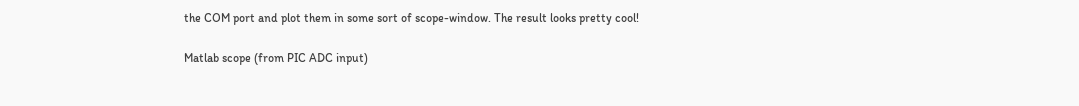the COM port and plot them in some sort of scope-window. The result looks pretty cool!

Matlab scope (from PIC ADC input)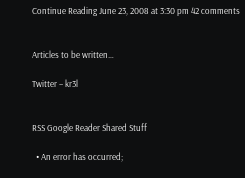Continue Reading June 23, 2008 at 3:30 pm 42 comments


Articles to be written…

Twitter – kr3l


RSS Google Reader Shared Stuff

  • An error has occurred;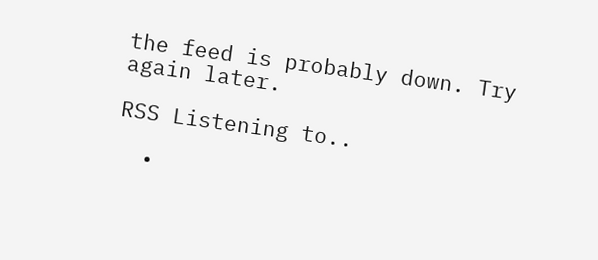the feed is probably down. Try again later.

RSS Listening to..

  •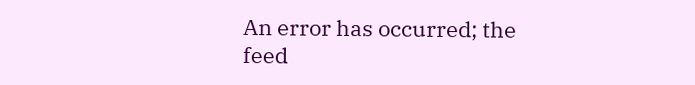An error has occurred; the feed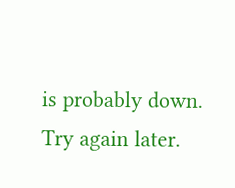is probably down. Try again later.